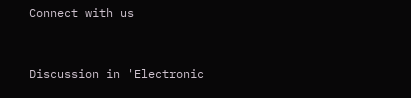Connect with us


Discussion in 'Electronic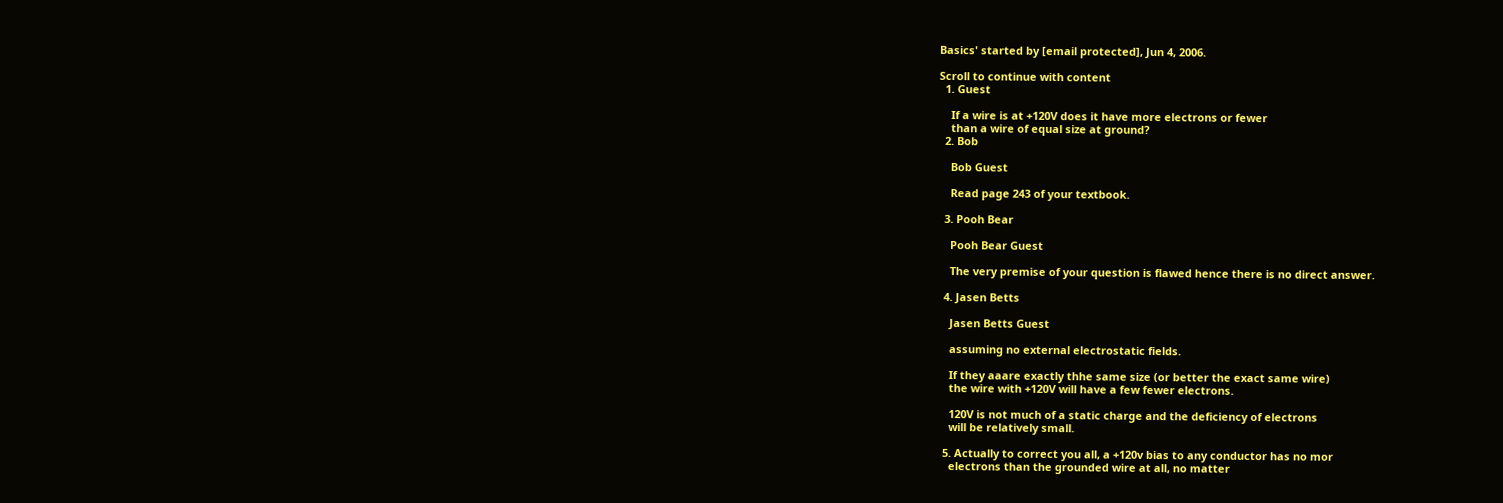Basics' started by [email protected], Jun 4, 2006.

Scroll to continue with content
  1. Guest

    If a wire is at +120V does it have more electrons or fewer
    than a wire of equal size at ground?
  2. Bob

    Bob Guest

    Read page 243 of your textbook.

  3. Pooh Bear

    Pooh Bear Guest

    The very premise of your question is flawed hence there is no direct answer.

  4. Jasen Betts

    Jasen Betts Guest

    assuming no external electrostatic fields.

    If they aaare exactly thhe same size (or better the exact same wire)
    the wire with +120V will have a few fewer electrons.

    120V is not much of a static charge and the deficiency of electrons
    will be relatively small.

  5. Actually to correct you all, a +120v bias to any conductor has no mor
    electrons than the grounded wire at all, no matter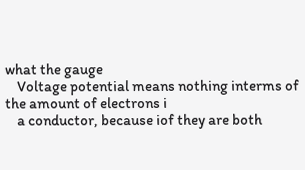what the gauge
    Voltage potential means nothing interms of the amount of electrons i
    a conductor, because iof they are both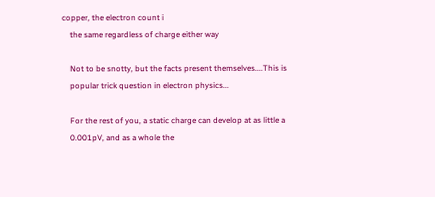copper, the electron count i
    the same regardless of charge either way

    Not to be snotty, but the facts present themselves....This is
    popular trick question in electron physics...

    For the rest of you, a static charge can develop at as little a
    0.001pV, and as a whole the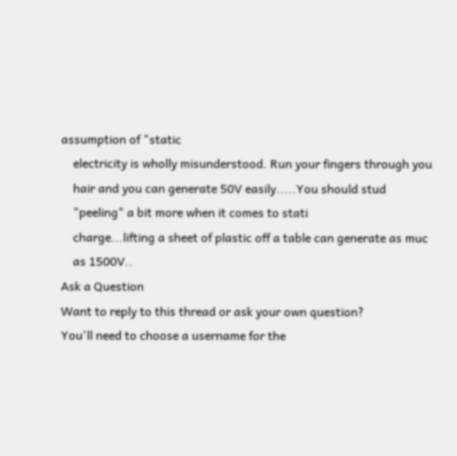assumption of "static
    electricity is wholly misunderstood. Run your fingers through you
    hair and you can generate 50V easily.....You should stud
    "peeling" a bit more when it comes to stati
    charge...lifting a sheet of plastic off a table can generate as muc
    as 1500V..
Ask a Question
Want to reply to this thread or ask your own question?
You'll need to choose a username for the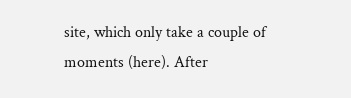site, which only take a couple of moments (here). After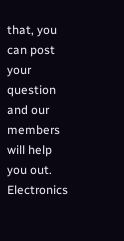that, you can post your question and our members will help you out.
Electronics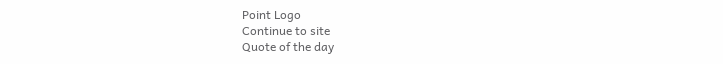Point Logo
Continue to site
Quote of the day